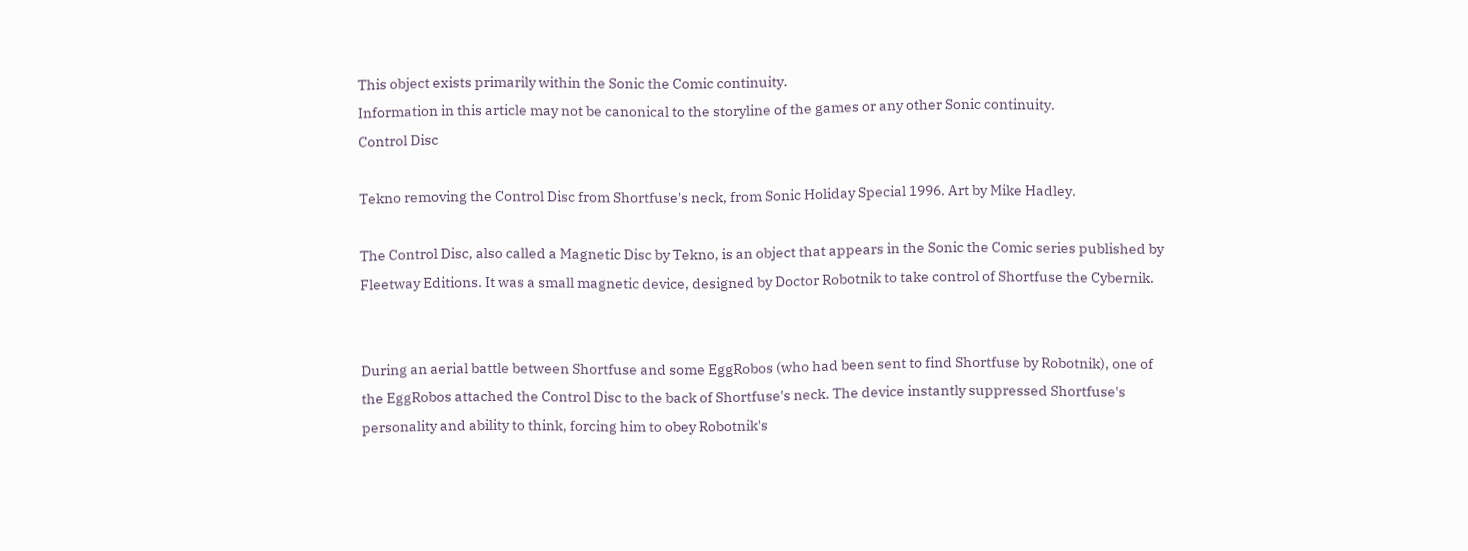This object exists primarily within the Sonic the Comic continuity.
Information in this article may not be canonical to the storyline of the games or any other Sonic continuity.
Control Disc

Tekno removing the Control Disc from Shortfuse's neck, from Sonic Holiday Special 1996. Art by Mike Hadley.

The Control Disc, also called a Magnetic Disc by Tekno, is an object that appears in the Sonic the Comic series published by Fleetway Editions. It was a small magnetic device, designed by Doctor Robotnik to take control of Shortfuse the Cybernik.


During an aerial battle between Shortfuse and some EggRobos (who had been sent to find Shortfuse by Robotnik), one of the EggRobos attached the Control Disc to the back of Shortfuse's neck. The device instantly suppressed Shortfuse's personality and ability to think, forcing him to obey Robotnik's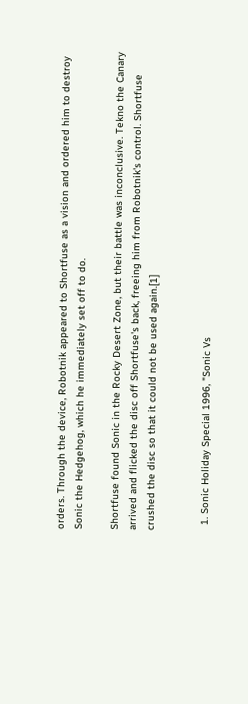orders. Through the device, Robotnik appeared to Shortfuse as a vision and ordered him to destroy Sonic the Hedgehog, which he immediately set off to do.

Shortfuse found Sonic in the Rocky Desert Zone, but their battle was inconclusive. Tekno the Canary arrived and flicked the disc off Shortfuse's back, freeing him from Robotnik's control. Shortfuse crushed the disc so that it could not be used again.[1]


  1. Sonic Holiday Special 1996, "Sonic Vs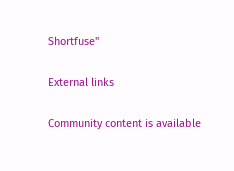Shortfuse"

External links

Community content is available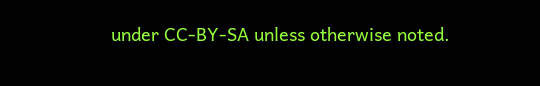under CC-BY-SA unless otherwise noted.